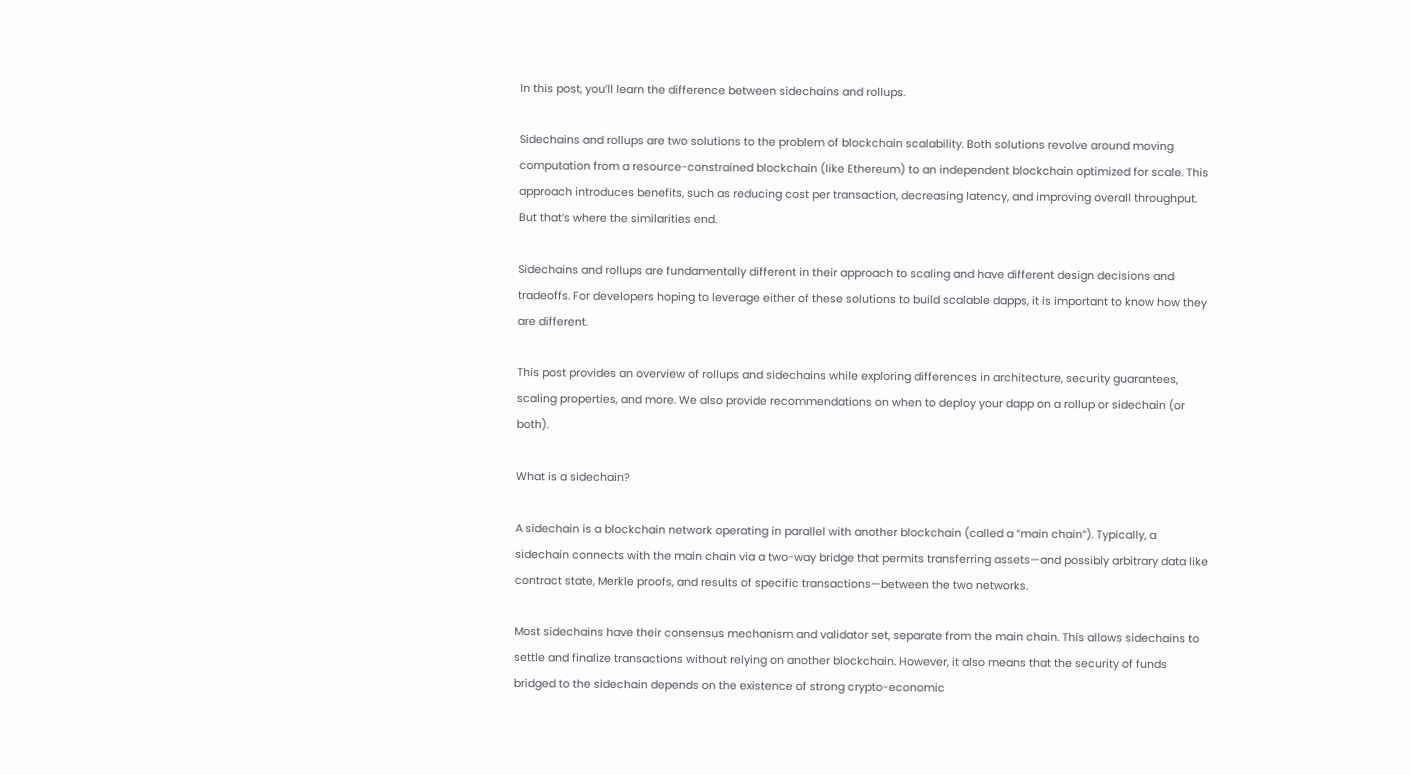In this post, you’ll learn the difference between sidechains and rollups.

Sidechains and rollups are two solutions to the problem of blockchain scalability. Both solutions revolve around moving computation from a resource-constrained blockchain (like Ethereum) to an independent blockchain optimized for scale. This approach introduces benefits, such as reducing cost per transaction, decreasing latency, and improving overall throughput. But that’s where the similarities end.

Sidechains and rollups are fundamentally different in their approach to scaling and have different design decisions and tradeoffs. For developers hoping to leverage either of these solutions to build scalable dapps, it is important to know how they are different.

This post provides an overview of rollups and sidechains while exploring differences in architecture, security guarantees, scaling properties, and more. We also provide recommendations on when to deploy your dapp on a rollup or sidechain (or both).

What is a sidechain?

A sidechain is a blockchain network operating in parallel with another blockchain (called a “main chain”). Typically, a sidechain connects with the main chain via a two-way bridge that permits transferring assets—and possibly arbitrary data like contract state, Merkle proofs, and results of specific transactions—between the two networks.

Most sidechains have their consensus mechanism and validator set, separate from the main chain. This allows sidechains to settle and finalize transactions without relying on another blockchain. However, it also means that the security of funds bridged to the sidechain depends on the existence of strong crypto-economic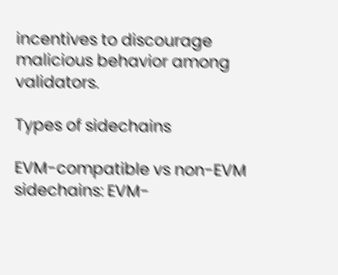incentives to discourage malicious behavior among validators.

Types of sidechains

EVM-compatible vs non-EVM sidechains: EVM-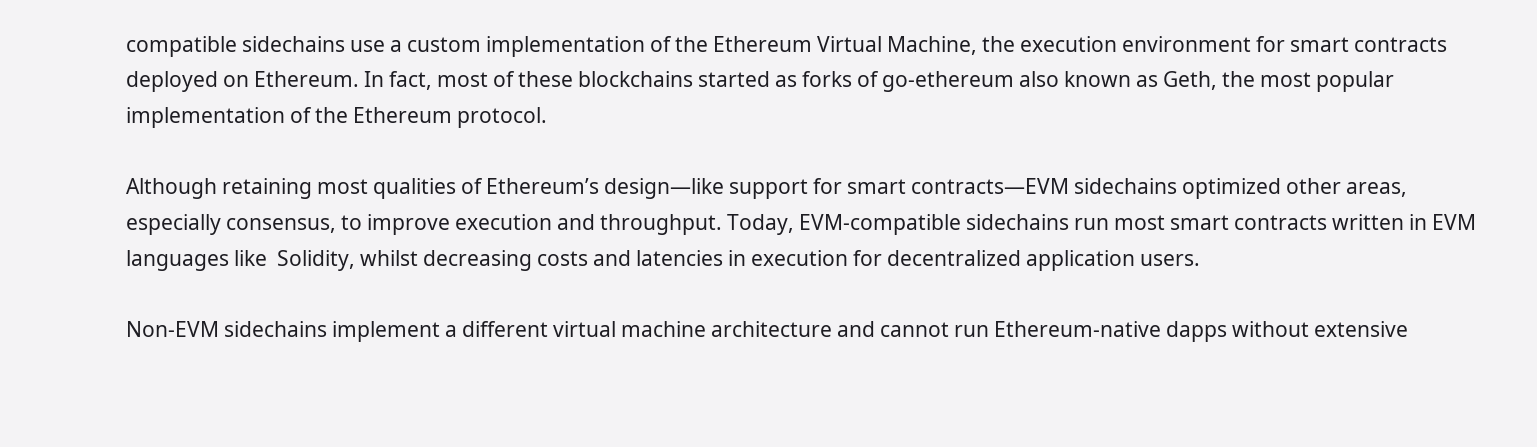compatible sidechains use a custom implementation of the Ethereum Virtual Machine, the execution environment for smart contracts deployed on Ethereum. In fact, most of these blockchains started as forks of go-ethereum also known as Geth, the most popular implementation of the Ethereum protocol.

Although retaining most qualities of Ethereum’s design—like support for smart contracts—EVM sidechains optimized other areas, especially consensus, to improve execution and throughput. Today, EVM-compatible sidechains run most smart contracts written in EVM languages like  Solidity, whilst decreasing costs and latencies in execution for decentralized application users.

Non-EVM sidechains implement a different virtual machine architecture and cannot run Ethereum-native dapps without extensive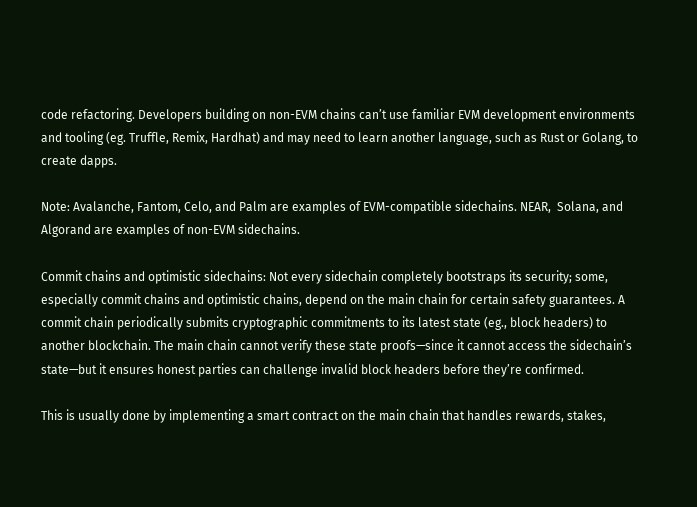code refactoring. Developers building on non-EVM chains can’t use familiar EVM development environments and tooling (eg. Truffle, Remix, Hardhat) and may need to learn another language, such as Rust or Golang, to create dapps.

Note: Avalanche, Fantom, Celo, and Palm are examples of EVM-compatible sidechains. NEAR,  Solana, and Algorand are examples of non-EVM sidechains.

Commit chains and optimistic sidechains: Not every sidechain completely bootstraps its security; some, especially commit chains and optimistic chains, depend on the main chain for certain safety guarantees. A commit chain periodically submits cryptographic commitments to its latest state (eg., block headers) to another blockchain. The main chain cannot verify these state proofs—since it cannot access the sidechain’s state—but it ensures honest parties can challenge invalid block headers before they’re confirmed.

This is usually done by implementing a smart contract on the main chain that handles rewards, stakes,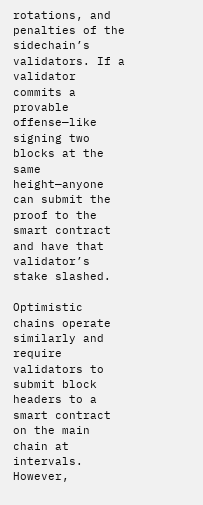rotations, and penalties of the sidechain’s validators. If a validator commits a provable offense—like signing two blocks at the same height—anyone can submit the proof to the smart contract and have that validator’s stake slashed.

Optimistic chains operate similarly and require validators to submit block headers to a smart contract on the main chain at intervals. However,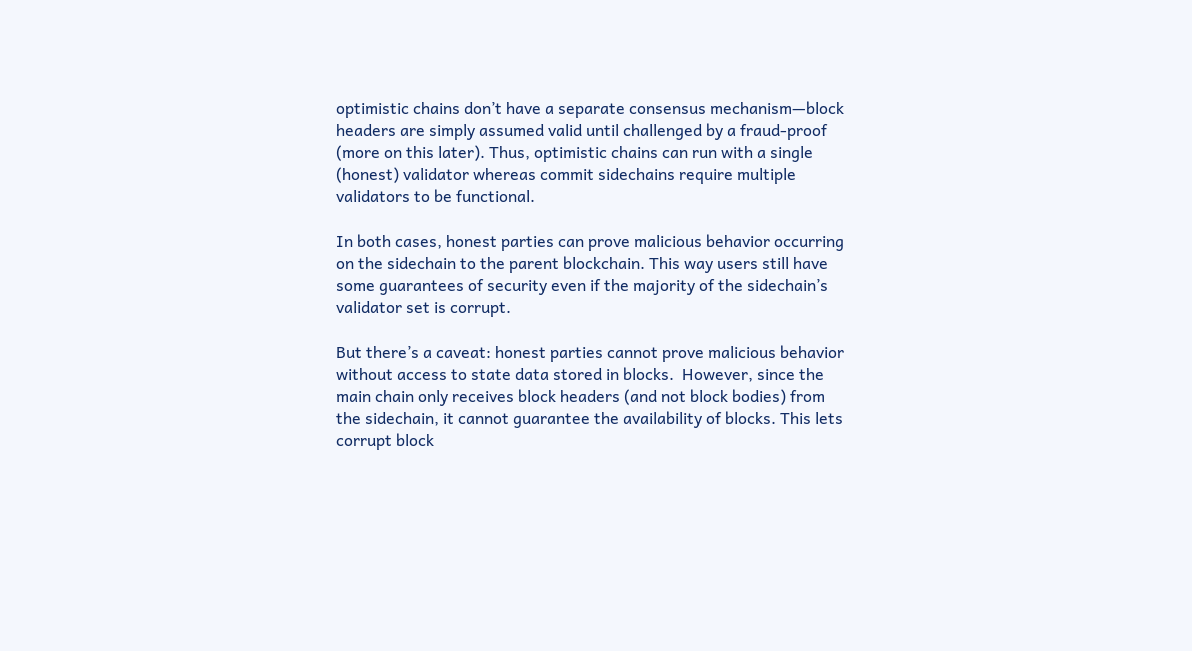optimistic chains don’t have a separate consensus mechanism—block headers are simply assumed valid until challenged by a fraud-proof (more on this later). Thus, optimistic chains can run with a single (honest) validator whereas commit sidechains require multiple validators to be functional.

In both cases, honest parties can prove malicious behavior occurring on the sidechain to the parent blockchain. This way users still have some guarantees of security even if the majority of the sidechain’s validator set is corrupt.

But there’s a caveat: honest parties cannot prove malicious behavior without access to state data stored in blocks.  However, since the main chain only receives block headers (and not block bodies) from the sidechain, it cannot guarantee the availability of blocks. This lets corrupt block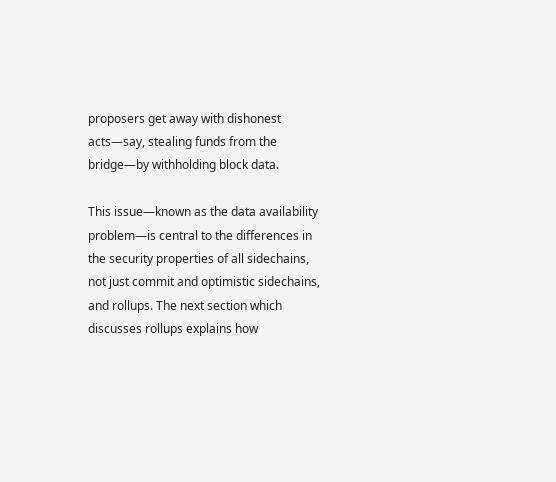proposers get away with dishonest acts—say, stealing funds from the bridge—by withholding block data.

This issue—known as the data availability problem—is central to the differences in the security properties of all sidechains, not just commit and optimistic sidechains, and rollups. The next section which discusses rollups explains how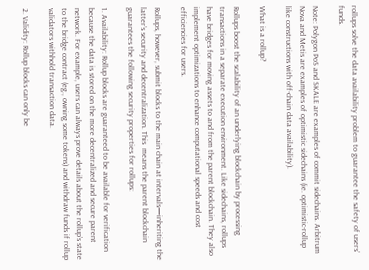rollups solve the data availability problem to guarantee the safety of users’ funds.

Note: Polygon PoS and SKALE are examples of commit sidechains. Arbitrum Nova and Metis are examples of optimistic sidechains (ie. optimistic-rollup like constructions with off-chain data availability).

What is a rollup?

Rollups boost the scalability of an underlying blockchain by processing transactions in a separate execution environment. Like sidechains, rollups have bridges for moving assets to and from the parent blockchain. They also implement optimizations to enhance computational speeds and cost efficiencies for users.

Rollups, however, submit blocks to the main chain at intervals—inheriting the latter’s security and decentralization. This  means the parent blockchain guarantees the following security properties for rollups:

1. Availability: Rollup blocks are guaranteed to be available for verification because the data is stored on the more decentralized and secure parent network. For example, users can always prove details about the rollup’s state to the bridge contract (eg., owning some tokens) and withdraw funds if rollup validators withhold transaction data.

2. Validity: Rollup blocks can only be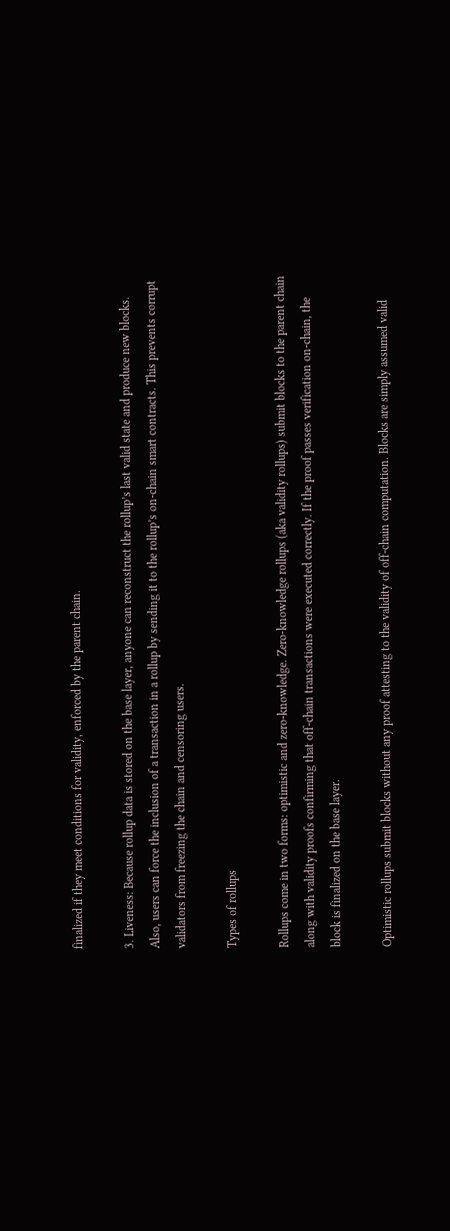finalized if they meet conditions for validity, enforced by the parent chain.

3. Liveness: Because rollup data is stored on the base layer, anyone can reconstruct the rollup’s last valid state and produce new blocks. Also, users can force the inclusion of a transaction in a rollup by sending it to the rollup’s on-chain smart contracts. This prevents corrupt validators from freezing the chain and censoring users.

Types of rollups

Rollups come in two forms: optimistic and zero-knowledge. Zero-knowledge rollups (aka validity rollups) submit blocks to the parent chain along with validity proofs confirming that off-chain transactions were executed correctly. If the proof passes verification on-chain, the block is finalized on the base layer.

Optimistic rollups submit blocks without any proof attesting to the validity of off-chain computation. Blocks are simply assumed valid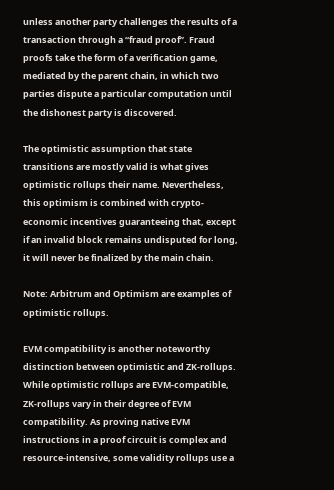unless another party challenges the results of a transaction through a “fraud proof”. Fraud proofs take the form of a verification game, mediated by the parent chain, in which two parties dispute a particular computation until the dishonest party is discovered.

The optimistic assumption that state transitions are mostly valid is what gives optimistic rollups their name. Nevertheless, this optimism is combined with crypto-economic incentives guaranteeing that, except if an invalid block remains undisputed for long, it will never be finalized by the main chain.

Note: Arbitrum and Optimism are examples of optimistic rollups.

EVM compatibility is another noteworthy distinction between optimistic and ZK-rollups. While optimistic rollups are EVM-compatible, ZK-rollups vary in their degree of EVM compatibility. As proving native EVM instructions in a proof circuit is complex and resource-intensive, some validity rollups use a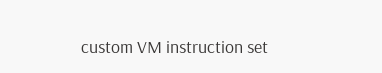custom VM instruction set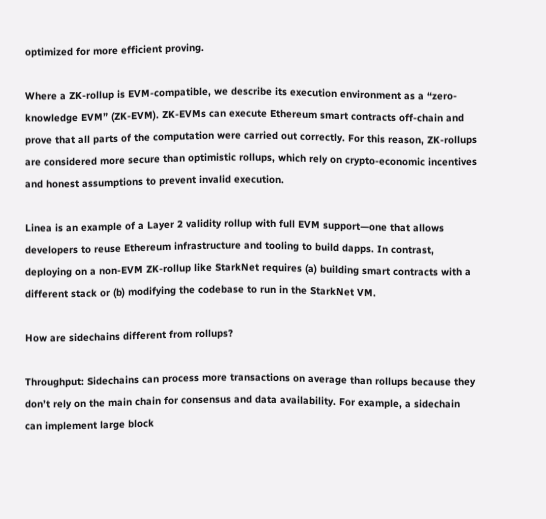optimized for more efficient proving.

Where a ZK-rollup is EVM-compatible, we describe its execution environment as a “zero-knowledge EVM” (ZK-EVM). ZK-EVMs can execute Ethereum smart contracts off-chain and prove that all parts of the computation were carried out correctly. For this reason, ZK-rollups are considered more secure than optimistic rollups, which rely on crypto-economic incentives and honest assumptions to prevent invalid execution.

Linea is an example of a Layer 2 validity rollup with full EVM support—one that allows developers to reuse Ethereum infrastructure and tooling to build dapps. In contrast, deploying on a non-EVM ZK-rollup like StarkNet requires (a) building smart contracts with a different stack or (b) modifying the codebase to run in the StarkNet VM.

How are sidechains different from rollups?

Throughput: Sidechains can process more transactions on average than rollups because they don’t rely on the main chain for consensus and data availability. For example, a sidechain can implement large block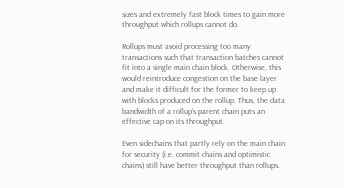sizes and extremely fast block times to gain more throughput which rollups cannot do.

Rollups must avoid processing too many transactions such that transaction batches cannot fit into a single main chain block. Otherwise, this would reintroduce congestion on the base layer and make it difficult for the former to keep up with blocks produced on the rollup. Thus, the data bandwidth of a rollup’s parent chain puts an effective cap on its throughput.

Even sidechains that partly rely on the main chain for security (i.e. commit chains and optimistic chains) still have better throughput than rollups.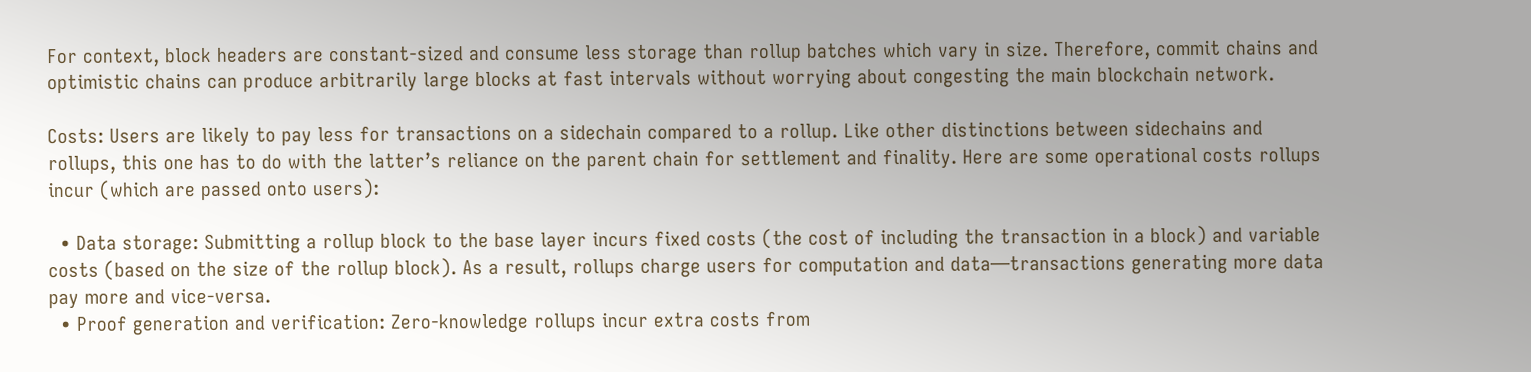For context, block headers are constant-sized and consume less storage than rollup batches which vary in size. Therefore, commit chains and optimistic chains can produce arbitrarily large blocks at fast intervals without worrying about congesting the main blockchain network.

Costs: Users are likely to pay less for transactions on a sidechain compared to a rollup. Like other distinctions between sidechains and rollups, this one has to do with the latter’s reliance on the parent chain for settlement and finality. Here are some operational costs rollups incur (which are passed onto users):

  • Data storage: Submitting a rollup block to the base layer incurs fixed costs (the cost of including the transaction in a block) and variable costs (based on the size of the rollup block). As a result, rollups charge users for computation and data—transactions generating more data pay more and vice-versa.
  • Proof generation and verification: Zero-knowledge rollups incur extra costs from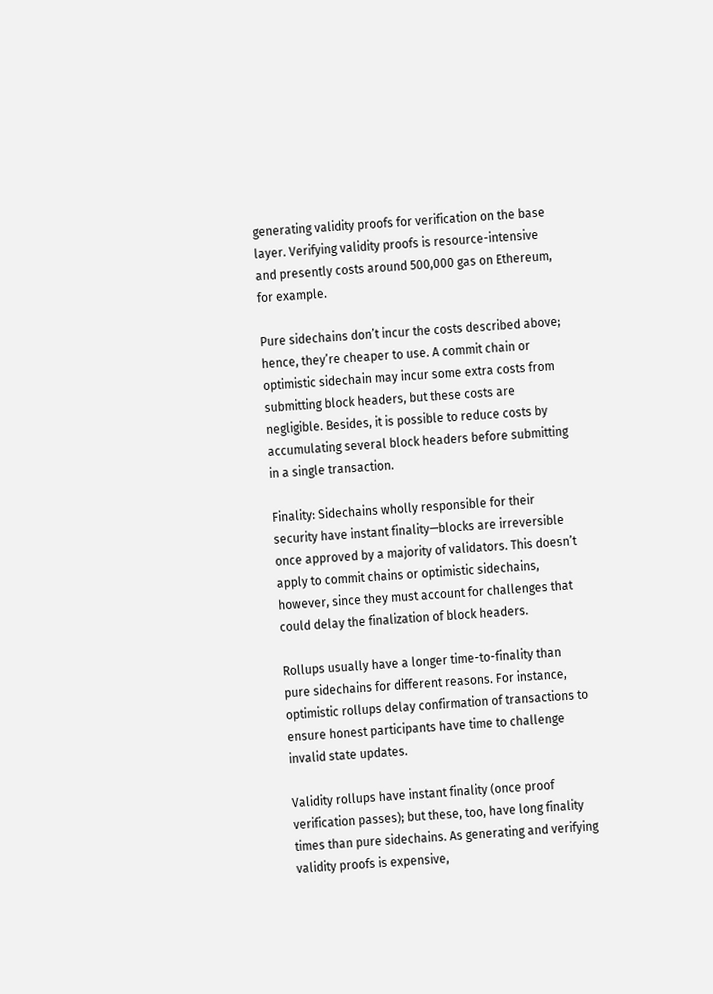generating validity proofs for verification on the base layer. Verifying validity proofs is resource-intensive and presently costs around 500,000 gas on Ethereum, for example.

Pure sidechains don’t incur the costs described above; hence, they’re cheaper to use. A commit chain or optimistic sidechain may incur some extra costs from submitting block headers, but these costs are negligible. Besides, it is possible to reduce costs by accumulating several block headers before submitting in a single transaction.

Finality: Sidechains wholly responsible for their security have instant finality—blocks are irreversible once approved by a majority of validators. This doesn’t apply to commit chains or optimistic sidechains, however, since they must account for challenges that could delay the finalization of block headers.

Rollups usually have a longer time-to-finality than pure sidechains for different reasons. For instance, optimistic rollups delay confirmation of transactions to ensure honest participants have time to challenge invalid state updates.

Validity rollups have instant finality (once proof verification passes); but these, too, have long finality times than pure sidechains. As generating and verifying validity proofs is expensive,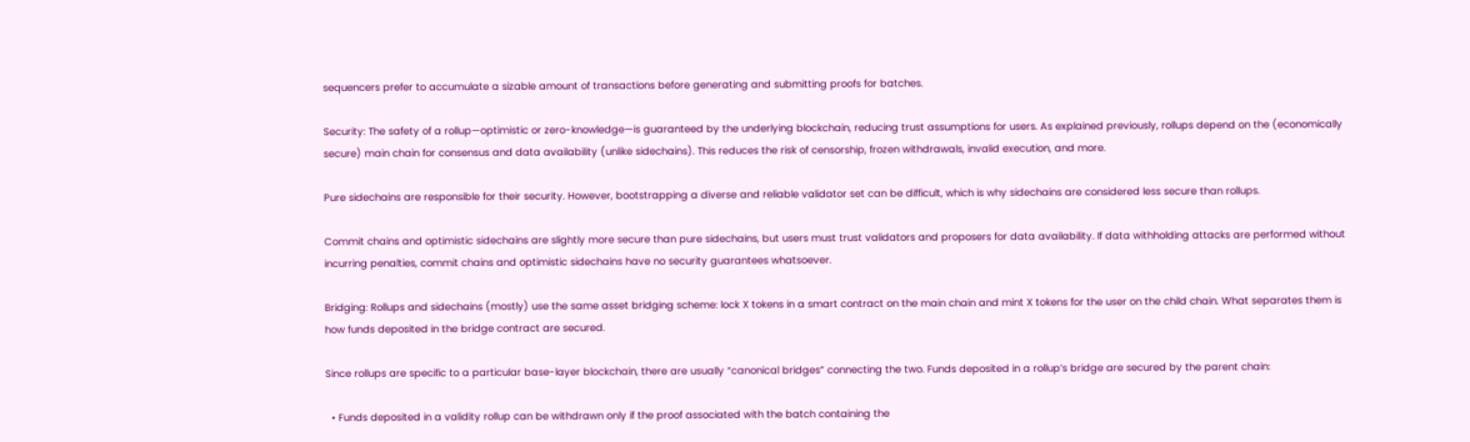sequencers prefer to accumulate a sizable amount of transactions before generating and submitting proofs for batches.

Security: The safety of a rollup—optimistic or zero-knowledge—is guaranteed by the underlying blockchain, reducing trust assumptions for users. As explained previously, rollups depend on the (economically secure) main chain for consensus and data availability (unlike sidechains). This reduces the risk of censorship, frozen withdrawals, invalid execution, and more.

Pure sidechains are responsible for their security. However, bootstrapping a diverse and reliable validator set can be difficult, which is why sidechains are considered less secure than rollups.

Commit chains and optimistic sidechains are slightly more secure than pure sidechains, but users must trust validators and proposers for data availability. If data withholding attacks are performed without incurring penalties, commit chains and optimistic sidechains have no security guarantees whatsoever.

Bridging: Rollups and sidechains (mostly) use the same asset bridging scheme: lock X tokens in a smart contract on the main chain and mint X tokens for the user on the child chain. What separates them is how funds deposited in the bridge contract are secured.

Since rollups are specific to a particular base-layer blockchain, there are usually “canonical bridges” connecting the two. Funds deposited in a rollup’s bridge are secured by the parent chain:

  • Funds deposited in a validity rollup can be withdrawn only if the proof associated with the batch containing the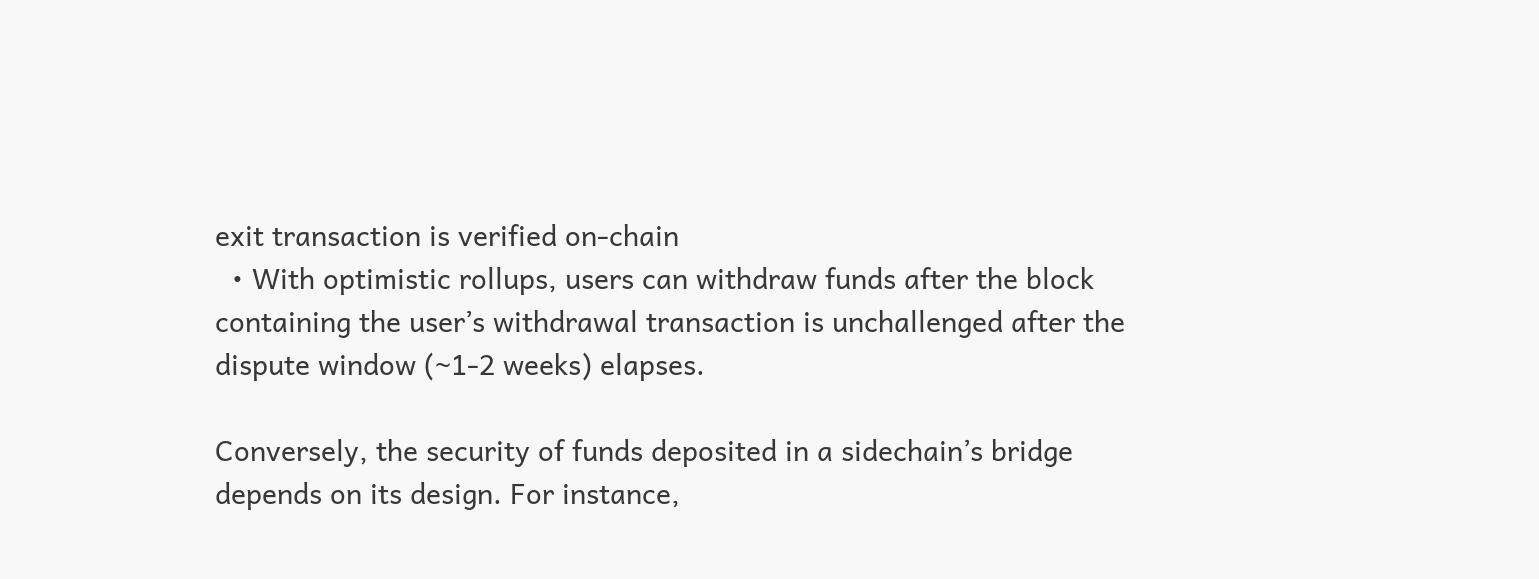exit transaction is verified on-chain
  • With optimistic rollups, users can withdraw funds after the block containing the user’s withdrawal transaction is unchallenged after the dispute window (~1-2 weeks) elapses.

Conversely, the security of funds deposited in a sidechain’s bridge depends on its design. For instance,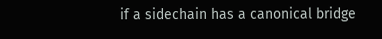if a sidechain has a canonical bridge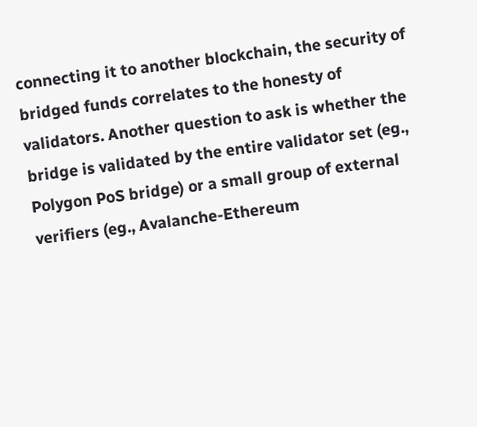connecting it to another blockchain, the security of bridged funds correlates to the honesty of validators. Another question to ask is whether the bridge is validated by the entire validator set (eg., Polygon PoS bridge) or a small group of external verifiers (eg., Avalanche-Ethereum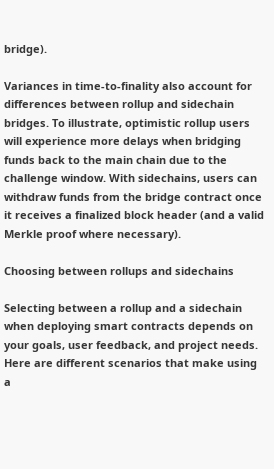bridge).

Variances in time-to-finality also account for differences between rollup and sidechain bridges. To illustrate, optimistic rollup users will experience more delays when bridging funds back to the main chain due to the challenge window. With sidechains, users can withdraw funds from the bridge contract once it receives a finalized block header (and a valid Merkle proof where necessary).

Choosing between rollups and sidechains

Selecting between a rollup and a sidechain when deploying smart contracts depends on your goals, user feedback, and project needs. Here are different scenarios that make using a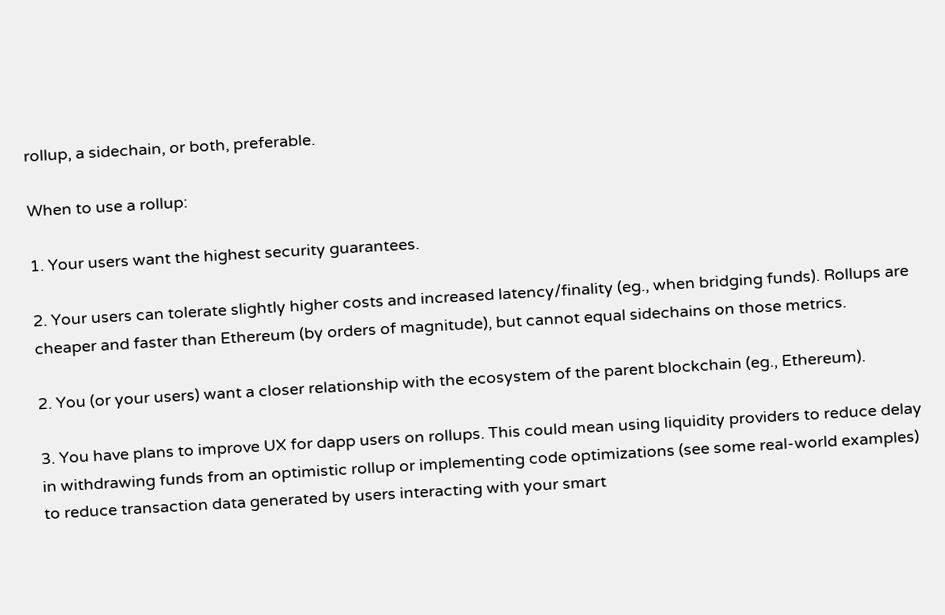rollup, a sidechain, or both, preferable.

When to use a rollup:

1. Your users want the highest security guarantees.

2. Your users can tolerate slightly higher costs and increased latency/finality (eg., when bridging funds). Rollups are cheaper and faster than Ethereum (by orders of magnitude), but cannot equal sidechains on those metrics.

2. You (or your users) want a closer relationship with the ecosystem of the parent blockchain (eg., Ethereum).

3. You have plans to improve UX for dapp users on rollups. This could mean using liquidity providers to reduce delay in withdrawing funds from an optimistic rollup or implementing code optimizations (see some real-world examples) to reduce transaction data generated by users interacting with your smart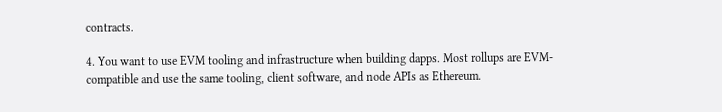contracts.

4. You want to use EVM tooling and infrastructure when building dapps. Most rollups are EVM-compatible and use the same tooling, client software, and node APIs as Ethereum.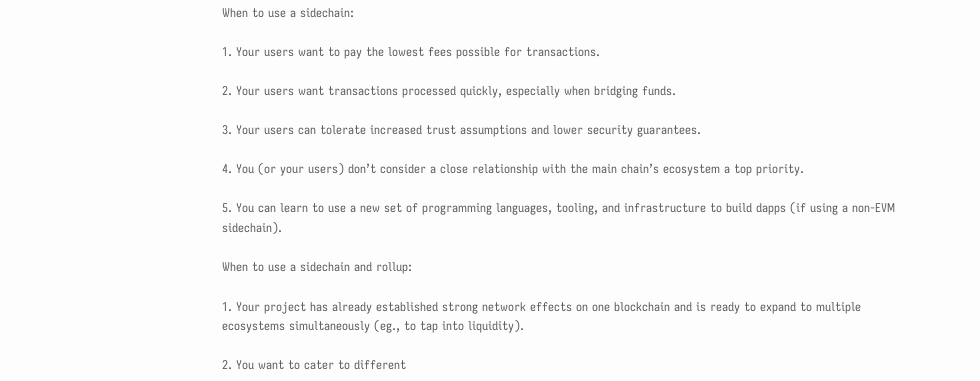When to use a sidechain:

1. Your users want to pay the lowest fees possible for transactions.

2. Your users want transactions processed quickly, especially when bridging funds.

3. Your users can tolerate increased trust assumptions and lower security guarantees.

4. You (or your users) don’t consider a close relationship with the main chain’s ecosystem a top priority.

5. You can learn to use a new set of programming languages, tooling, and infrastructure to build dapps (if using a non-EVM sidechain).

When to use a sidechain and rollup:

1. Your project has already established strong network effects on one blockchain and is ready to expand to multiple ecosystems simultaneously (eg., to tap into liquidity).

2. You want to cater to different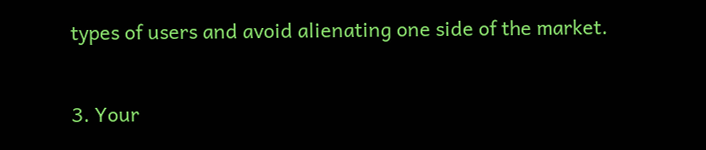types of users and avoid alienating one side of the market.

3. Your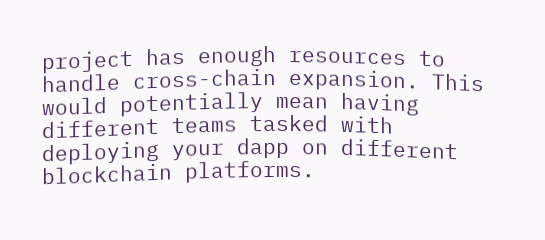project has enough resources to handle cross-chain expansion. This would potentially mean having different teams tasked with deploying your dapp on different blockchain platforms.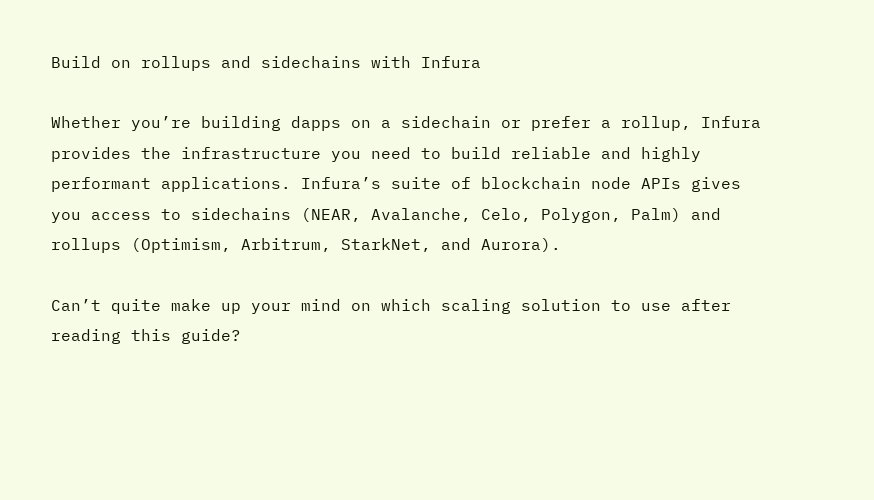Build on rollups and sidechains with Infura

Whether you’re building dapps on a sidechain or prefer a rollup, Infura provides the infrastructure you need to build reliable and highly performant applications. Infura’s suite of blockchain node APIs gives you access to sidechains (NEAR, Avalanche, Celo, Polygon, Palm) and rollups (Optimism, Arbitrum, StarkNet, and Aurora).

Can’t quite make up your mind on which scaling solution to use after reading this guide?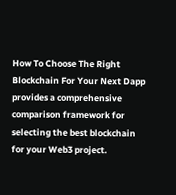How To Choose The Right Blockchain For Your Next Dapp provides a comprehensive comparison framework for selecting the best blockchain for your Web3 project.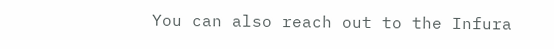You can also reach out to the Infura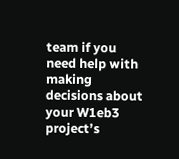team if you need help with making decisions about your W1eb3 project’s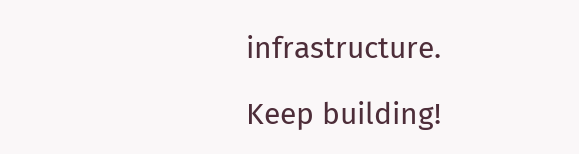infrastructure.

Keep building!